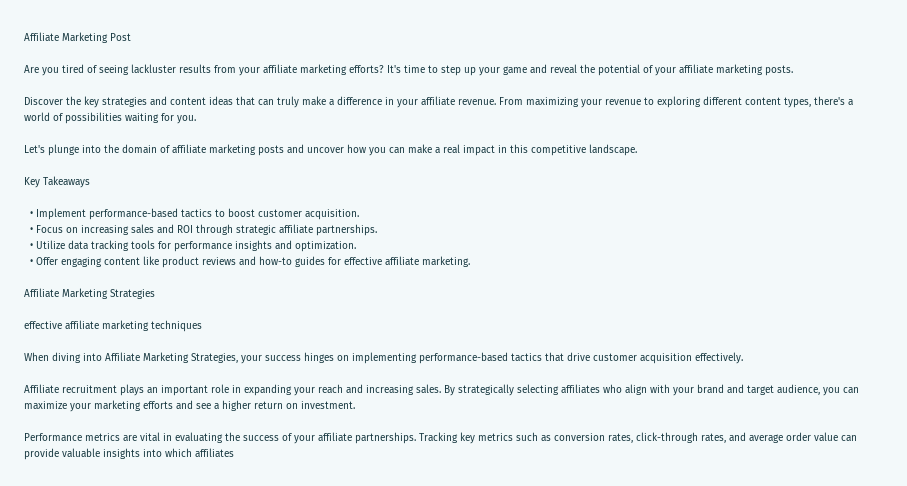Affiliate Marketing Post

Are you tired of seeing lackluster results from your affiliate marketing efforts? It's time to step up your game and reveal the potential of your affiliate marketing posts.

Discover the key strategies and content ideas that can truly make a difference in your affiliate revenue. From maximizing your revenue to exploring different content types, there's a world of possibilities waiting for you.

Let's plunge into the domain of affiliate marketing posts and uncover how you can make a real impact in this competitive landscape.

Key Takeaways

  • Implement performance-based tactics to boost customer acquisition.
  • Focus on increasing sales and ROI through strategic affiliate partnerships.
  • Utilize data tracking tools for performance insights and optimization.
  • Offer engaging content like product reviews and how-to guides for effective affiliate marketing.

Affiliate Marketing Strategies

effective affiliate marketing techniques

When diving into Affiliate Marketing Strategies, your success hinges on implementing performance-based tactics that drive customer acquisition effectively.

Affiliate recruitment plays an important role in expanding your reach and increasing sales. By strategically selecting affiliates who align with your brand and target audience, you can maximize your marketing efforts and see a higher return on investment.

Performance metrics are vital in evaluating the success of your affiliate partnerships. Tracking key metrics such as conversion rates, click-through rates, and average order value can provide valuable insights into which affiliates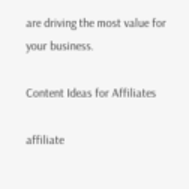are driving the most value for your business.

Content Ideas for Affiliates

affiliate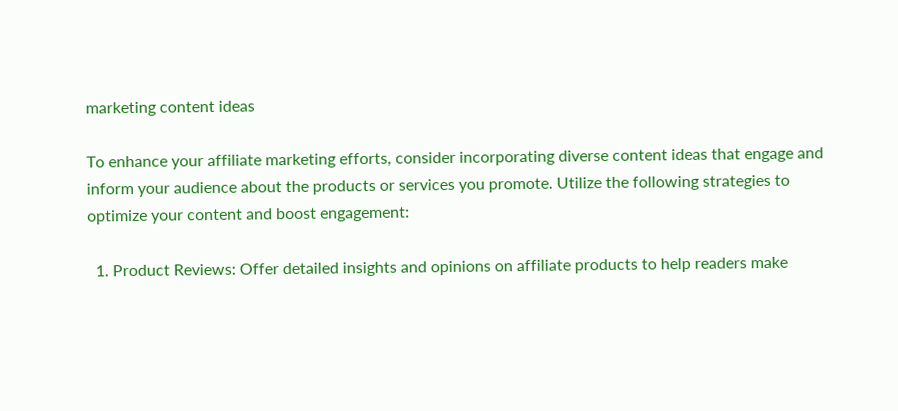marketing content ideas

To enhance your affiliate marketing efforts, consider incorporating diverse content ideas that engage and inform your audience about the products or services you promote. Utilize the following strategies to optimize your content and boost engagement:

  1. Product Reviews: Offer detailed insights and opinions on affiliate products to help readers make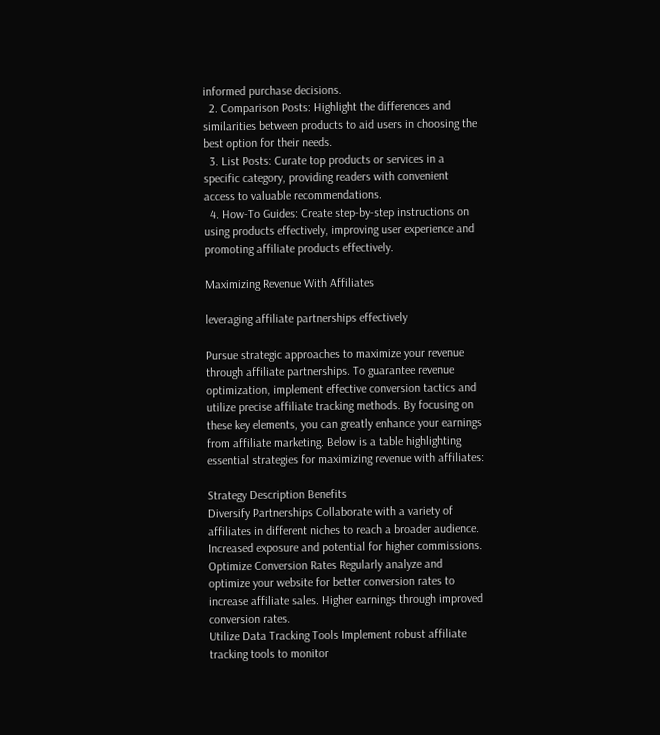informed purchase decisions.
  2. Comparison Posts: Highlight the differences and similarities between products to aid users in choosing the best option for their needs.
  3. List Posts: Curate top products or services in a specific category, providing readers with convenient access to valuable recommendations.
  4. How-To Guides: Create step-by-step instructions on using products effectively, improving user experience and promoting affiliate products effectively.

Maximizing Revenue With Affiliates

leveraging affiliate partnerships effectively

Pursue strategic approaches to maximize your revenue through affiliate partnerships. To guarantee revenue optimization, implement effective conversion tactics and utilize precise affiliate tracking methods. By focusing on these key elements, you can greatly enhance your earnings from affiliate marketing. Below is a table highlighting essential strategies for maximizing revenue with affiliates:

Strategy Description Benefits
Diversify Partnerships Collaborate with a variety of affiliates in different niches to reach a broader audience. Increased exposure and potential for higher commissions.
Optimize Conversion Rates Regularly analyze and optimize your website for better conversion rates to increase affiliate sales. Higher earnings through improved conversion rates.
Utilize Data Tracking Tools Implement robust affiliate tracking tools to monitor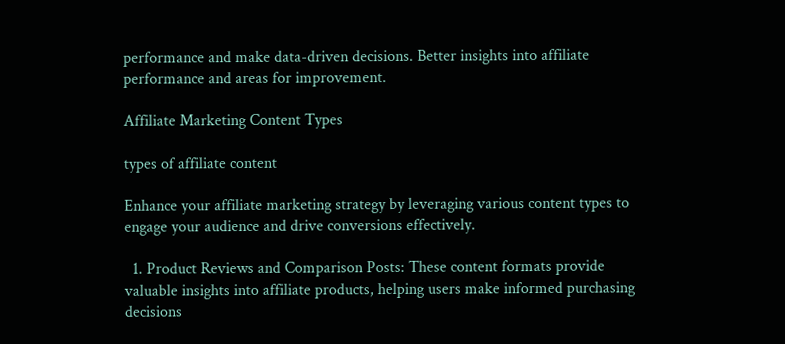performance and make data-driven decisions. Better insights into affiliate performance and areas for improvement.

Affiliate Marketing Content Types

types of affiliate content

Enhance your affiliate marketing strategy by leveraging various content types to engage your audience and drive conversions effectively.

  1. Product Reviews and Comparison Posts: These content formats provide valuable insights into affiliate products, helping users make informed purchasing decisions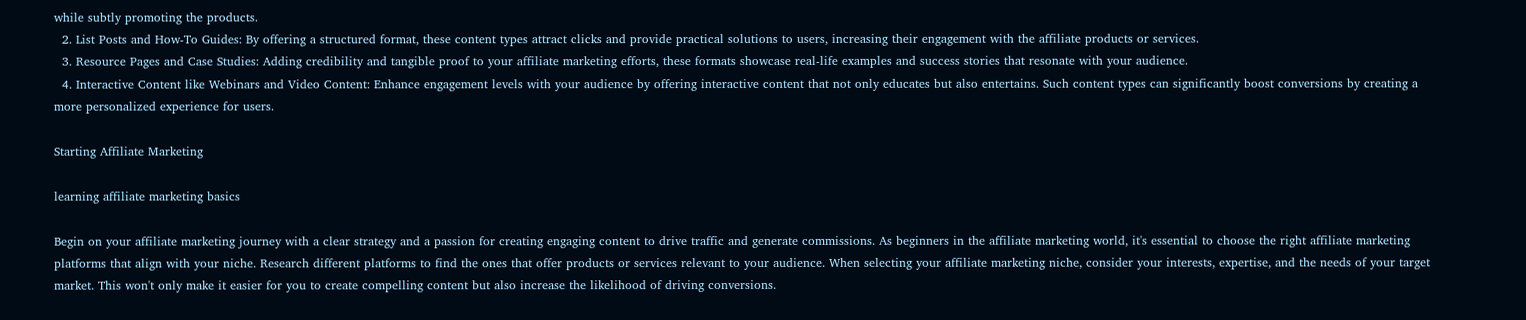while subtly promoting the products.
  2. List Posts and How-To Guides: By offering a structured format, these content types attract clicks and provide practical solutions to users, increasing their engagement with the affiliate products or services.
  3. Resource Pages and Case Studies: Adding credibility and tangible proof to your affiliate marketing efforts, these formats showcase real-life examples and success stories that resonate with your audience.
  4. Interactive Content like Webinars and Video Content: Enhance engagement levels with your audience by offering interactive content that not only educates but also entertains. Such content types can significantly boost conversions by creating a more personalized experience for users.

Starting Affiliate Marketing

learning affiliate marketing basics

Begin on your affiliate marketing journey with a clear strategy and a passion for creating engaging content to drive traffic and generate commissions. As beginners in the affiliate marketing world, it's essential to choose the right affiliate marketing platforms that align with your niche. Research different platforms to find the ones that offer products or services relevant to your audience. When selecting your affiliate marketing niche, consider your interests, expertise, and the needs of your target market. This won't only make it easier for you to create compelling content but also increase the likelihood of driving conversions.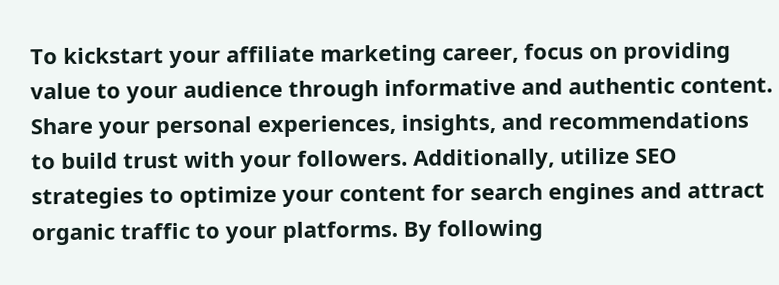To kickstart your affiliate marketing career, focus on providing value to your audience through informative and authentic content. Share your personal experiences, insights, and recommendations to build trust with your followers. Additionally, utilize SEO strategies to optimize your content for search engines and attract organic traffic to your platforms. By following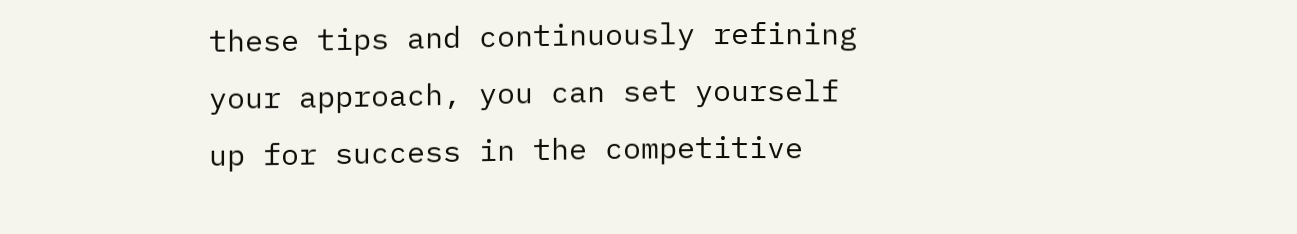these tips and continuously refining your approach, you can set yourself up for success in the competitive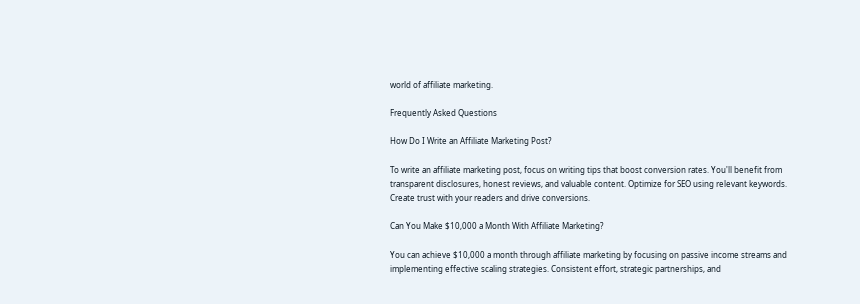world of affiliate marketing.

Frequently Asked Questions

How Do I Write an Affiliate Marketing Post?

To write an affiliate marketing post, focus on writing tips that boost conversion rates. You'll benefit from transparent disclosures, honest reviews, and valuable content. Optimize for SEO using relevant keywords. Create trust with your readers and drive conversions.

Can You Make $10,000 a Month With Affiliate Marketing?

You can achieve $10,000 a month through affiliate marketing by focusing on passive income streams and implementing effective scaling strategies. Consistent effort, strategic partnerships, and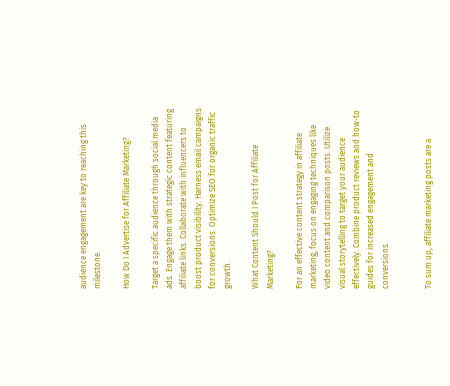audience engagement are key to reaching this milestone.

How Do I Advertise for Affiliate Marketing?

Target a specific audience through social media ads. Engage them with strategic content featuring affiliate links. Collaborate with influencers to boost product visibility. Harness email campaigns for conversions. Optimize SEO for organic traffic growth.

What Content Should I Post for Affiliate Marketing?

For an effective content strategy in affiliate marketing, focus on engaging techniques like video content and comparison posts. Utilize visual storytelling to target your audience effectively. Combine product reviews and how-to guides for increased engagement and conversions.


To sum up, affiliate marketing posts are a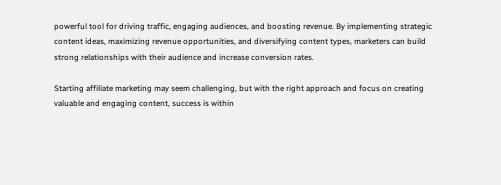powerful tool for driving traffic, engaging audiences, and boosting revenue. By implementing strategic content ideas, maximizing revenue opportunities, and diversifying content types, marketers can build strong relationships with their audience and increase conversion rates.

Starting affiliate marketing may seem challenging, but with the right approach and focus on creating valuable and engaging content, success is within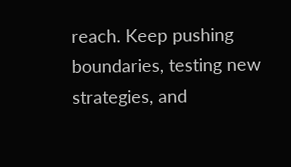reach. Keep pushing boundaries, testing new strategies, and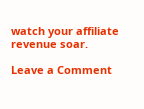watch your affiliate revenue soar.

Leave a Comment